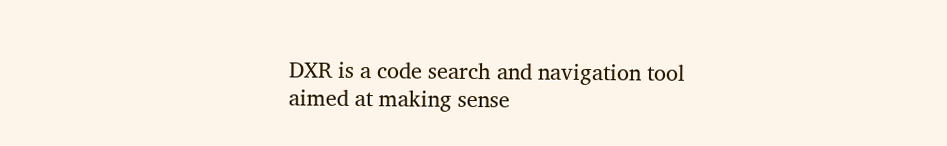DXR is a code search and navigation tool aimed at making sense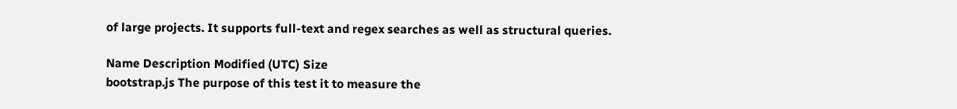of large projects. It supports full-text and regex searches as well as structural queries.

Name Description Modified (UTC) Size
bootstrap.js The purpose of this test it to measure the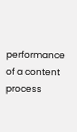performance of a content process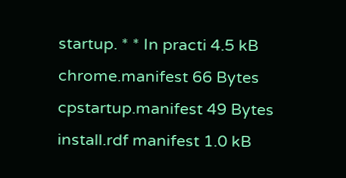startup. * * In practi 4.5 kB
chrome.manifest 66 Bytes
cpstartup.manifest 49 Bytes
install.rdf manifest 1.0 kB